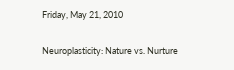Friday, May 21, 2010

Neuroplasticity: Nature vs. Nurture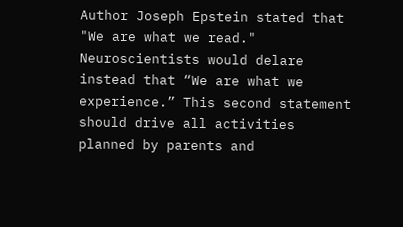Author Joseph Epstein stated that "We are what we read." Neuroscientists would delare instead that “We are what we experience.” This second statement should drive all activities planned by parents and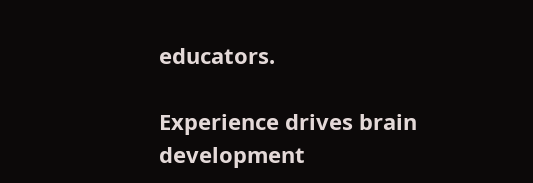educators.

Experience drives brain development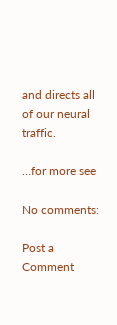and directs all of our neural traffic.

…for more see

No comments:

Post a Comment